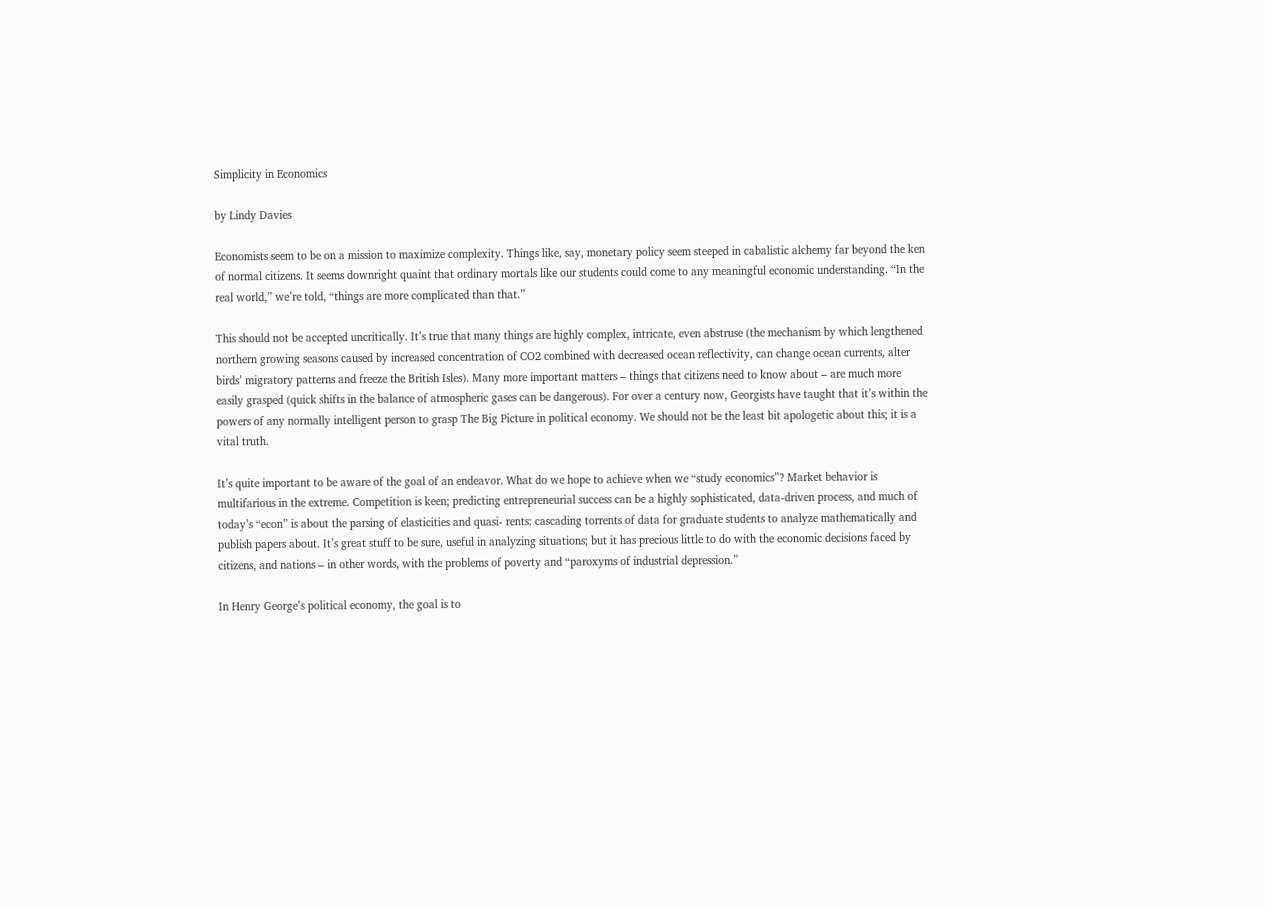Simplicity in Economics

by Lindy Davies

Economists seem to be on a mission to maximize complexity. Things like, say, monetary policy seem steeped in cabalistic alchemy far beyond the ken of normal citizens. It seems downright quaint that ordinary mortals like our students could come to any meaningful economic understanding. “In the real world,” we’re told, “things are more complicated than that.”

This should not be accepted uncritically. It’s true that many things are highly complex, intricate, even abstruse (the mechanism by which lengthened northern growing seasons caused by increased concentration of CO2 combined with decreased ocean reflectivity, can change ocean currents, alter birds’ migratory patterns and freeze the British Isles). Many more important matters – things that citizens need to know about – are much more easily grasped (quick shifts in the balance of atmospheric gases can be dangerous). For over a century now, Georgists have taught that it’s within the powers of any normally intelligent person to grasp The Big Picture in political economy. We should not be the least bit apologetic about this; it is a vital truth.

It’s quite important to be aware of the goal of an endeavor. What do we hope to achieve when we “study economics”? Market behavior is multifarious in the extreme. Competition is keen; predicting entrepreneurial success can be a highly sophisticated, data-driven process, and much of today’s “econ” is about the parsing of elasticities and quasi- rents: cascading torrents of data for graduate students to analyze mathematically and publish papers about. It’s great stuff to be sure, useful in analyzing situations; but it has precious little to do with the economic decisions faced by citizens, and nations – in other words, with the problems of poverty and “paroxyms of industrial depression.”

In Henry George’s political economy, the goal is to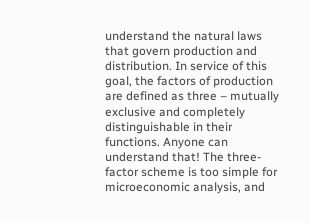understand the natural laws that govern production and distribution. In service of this goal, the factors of production are defined as three – mutually exclusive and completely distinguishable in their functions. Anyone can understand that! The three-factor scheme is too simple for microeconomic analysis, and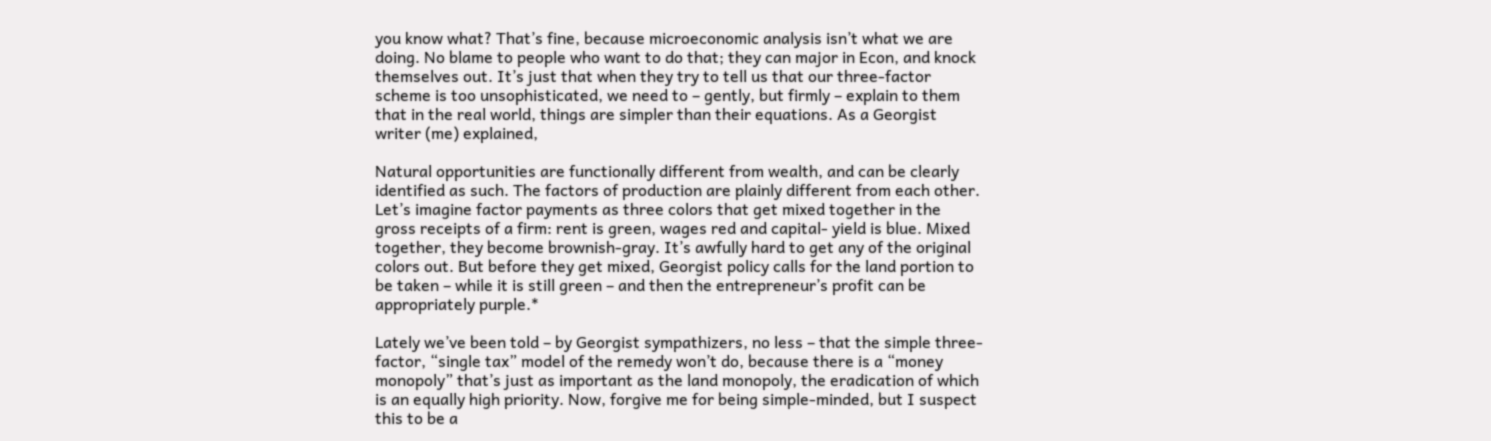you know what? That’s fine, because microeconomic analysis isn’t what we are doing. No blame to people who want to do that; they can major in Econ, and knock themselves out. It’s just that when they try to tell us that our three-factor scheme is too unsophisticated, we need to – gently, but firmly – explain to them that in the real world, things are simpler than their equations. As a Georgist writer (me) explained,

Natural opportunities are functionally different from wealth, and can be clearly identified as such. The factors of production are plainly different from each other. Let’s imagine factor payments as three colors that get mixed together in the gross receipts of a firm: rent is green, wages red and capital- yield is blue. Mixed together, they become brownish-gray. It’s awfully hard to get any of the original colors out. But before they get mixed, Georgist policy calls for the land portion to be taken – while it is still green – and then the entrepreneur’s profit can be appropriately purple.*

Lately we’ve been told – by Georgist sympathizers, no less – that the simple three-factor, “single tax” model of the remedy won’t do, because there is a “money monopoly” that’s just as important as the land monopoly, the eradication of which is an equally high priority. Now, forgive me for being simple-minded, but I suspect this to be a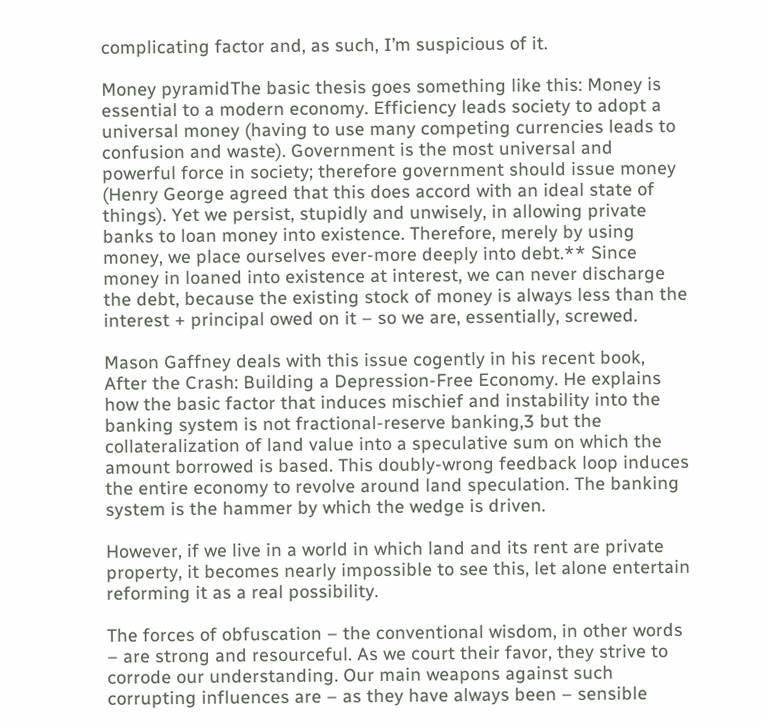complicating factor and, as such, I’m suspicious of it.

Money pyramidThe basic thesis goes something like this: Money is essential to a modern economy. Efficiency leads society to adopt a universal money (having to use many competing currencies leads to confusion and waste). Government is the most universal and powerful force in society; therefore government should issue money (Henry George agreed that this does accord with an ideal state of things). Yet we persist, stupidly and unwisely, in allowing private banks to loan money into existence. Therefore, merely by using money, we place ourselves ever-more deeply into debt.** Since money in loaned into existence at interest, we can never discharge the debt, because the existing stock of money is always less than the interest + principal owed on it – so we are, essentially, screwed.

Mason Gaffney deals with this issue cogently in his recent book, After the Crash: Building a Depression-Free Economy. He explains how the basic factor that induces mischief and instability into the banking system is not fractional-reserve banking,3 but the collateralization of land value into a speculative sum on which the amount borrowed is based. This doubly-wrong feedback loop induces the entire economy to revolve around land speculation. The banking system is the hammer by which the wedge is driven.

However, if we live in a world in which land and its rent are private property, it becomes nearly impossible to see this, let alone entertain reforming it as a real possibility.

The forces of obfuscation – the conventional wisdom, in other words – are strong and resourceful. As we court their favor, they strive to corrode our understanding. Our main weapons against such corrupting influences are – as they have always been – sensible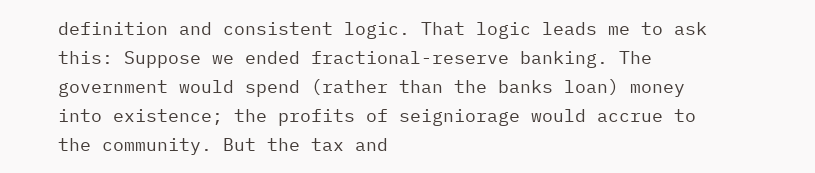definition and consistent logic. That logic leads me to ask this: Suppose we ended fractional-reserve banking. The government would spend (rather than the banks loan) money into existence; the profits of seigniorage would accrue to the community. But the tax and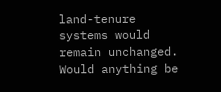land-tenure systems would remain unchanged. Would anything be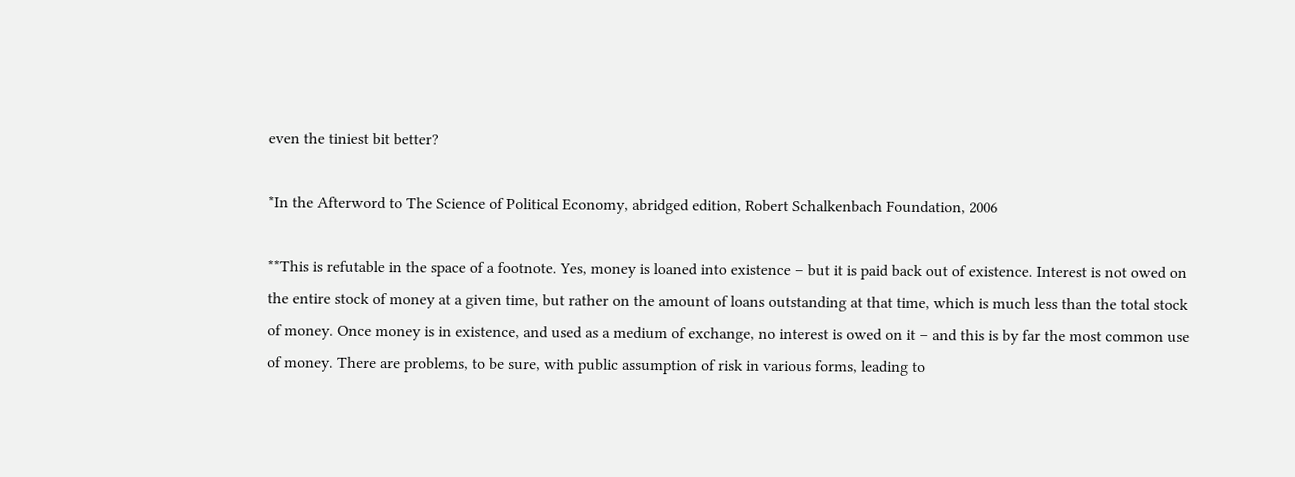even the tiniest bit better?

*In the Afterword to The Science of Political Economy, abridged edition, Robert Schalkenbach Foundation, 2006

**This is refutable in the space of a footnote. Yes, money is loaned into existence – but it is paid back out of existence. Interest is not owed on the entire stock of money at a given time, but rather on the amount of loans outstanding at that time, which is much less than the total stock of money. Once money is in existence, and used as a medium of exchange, no interest is owed on it – and this is by far the most common use of money. There are problems, to be sure, with public assumption of risk in various forms, leading to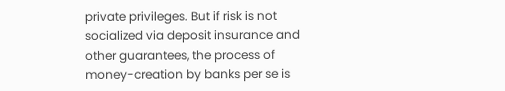private privileges. But if risk is not socialized via deposit insurance and other guarantees, the process of money-creation by banks per se is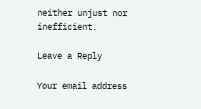neither unjust nor inefficient.

Leave a Reply

Your email address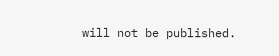will not be published.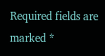Required fields are marked *